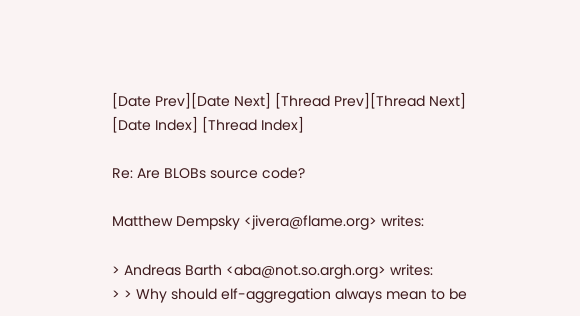[Date Prev][Date Next] [Thread Prev][Thread Next] [Date Index] [Thread Index]

Re: Are BLOBs source code?

Matthew Dempsky <jivera@flame.org> writes:

> Andreas Barth <aba@not.so.argh.org> writes:
> > Why should elf-aggregation always mean to be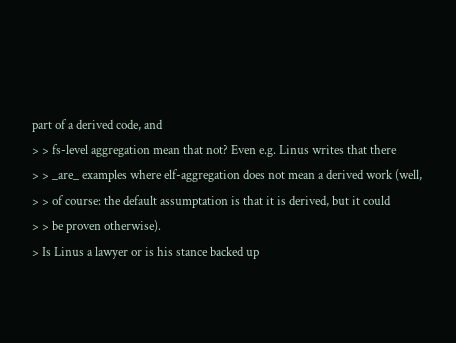part of a derived code, and
> > fs-level aggregation mean that not? Even e.g. Linus writes that there
> > _are_ examples where elf-aggregation does not mean a derived work (well,
> > of course: the default assumptation is that it is derived, but it could
> > be proven otherwise).
> Is Linus a lawyer or is his stance backed up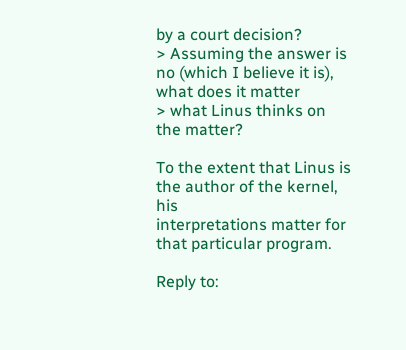by a court decision?
> Assuming the answer is no (which I believe it is), what does it matter
> what Linus thinks on the matter?

To the extent that Linus is the author of the kernel, his
interpretations matter for that particular program.

Reply to: